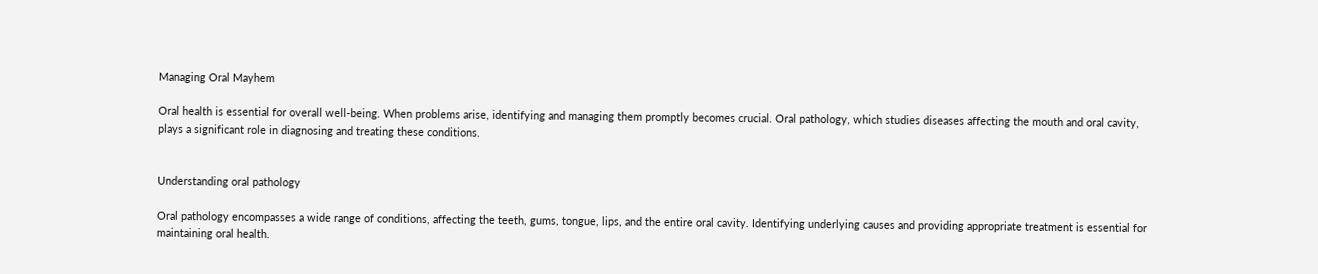Managing Oral Mayhem

Oral health is essential for overall well-being. When problems arise, identifying and managing them promptly becomes crucial. Oral pathology, which studies diseases affecting the mouth and oral cavity, plays a significant role in diagnosing and treating these conditions.


Understanding oral pathology

Oral pathology encompasses a wide range of conditions, affecting the teeth, gums, tongue, lips, and the entire oral cavity. Identifying underlying causes and providing appropriate treatment is essential for maintaining oral health.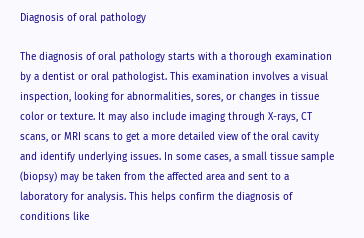Diagnosis of oral pathology

The diagnosis of oral pathology starts with a thorough examination by a dentist or oral pathologist. This examination involves a visual inspection, looking for abnormalities, sores, or changes in tissue color or texture. It may also include imaging through X-rays, CT scans, or MRI scans to get a more detailed view of the oral cavity and identify underlying issues. In some cases, a small tissue sample (biopsy) may be taken from the affected area and sent to a laboratory for analysis. This helps confirm the diagnosis of conditions like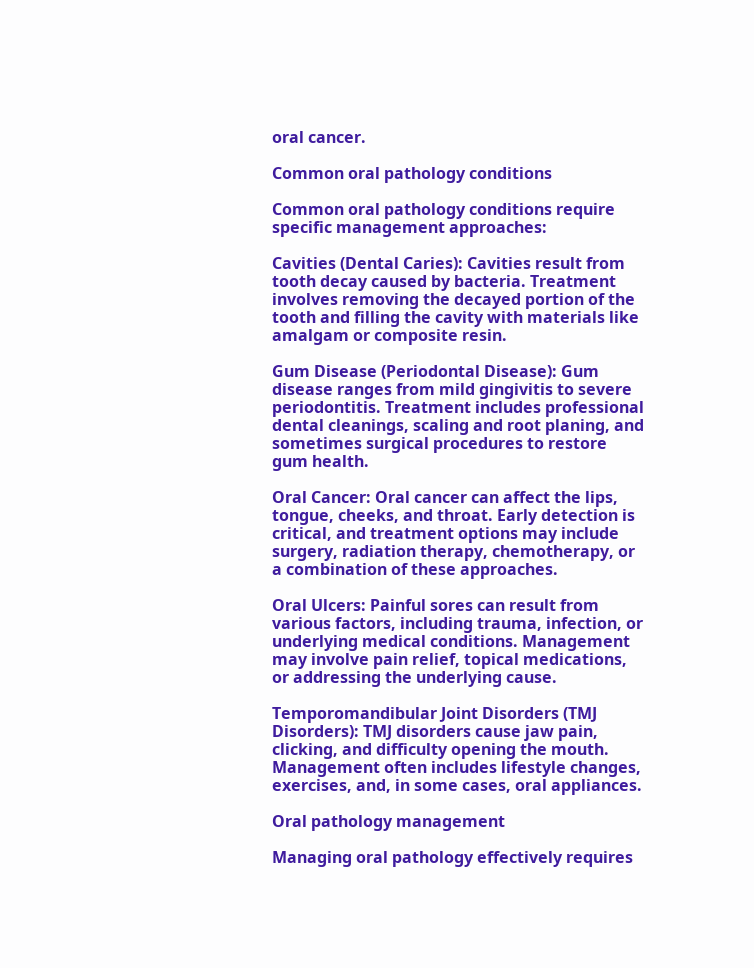oral cancer.

Common oral pathology conditions

Common oral pathology conditions require specific management approaches:

Cavities (Dental Caries): Cavities result from tooth decay caused by bacteria. Treatment involves removing the decayed portion of the tooth and filling the cavity with materials like amalgam or composite resin.

Gum Disease (Periodontal Disease): Gum disease ranges from mild gingivitis to severe periodontitis. Treatment includes professional dental cleanings, scaling and root planing, and sometimes surgical procedures to restore gum health.

Oral Cancer: Oral cancer can affect the lips, tongue, cheeks, and throat. Early detection is critical, and treatment options may include surgery, radiation therapy, chemotherapy, or a combination of these approaches.

Oral Ulcers: Painful sores can result from various factors, including trauma, infection, or underlying medical conditions. Management may involve pain relief, topical medications, or addressing the underlying cause.

Temporomandibular Joint Disorders (TMJ Disorders): TMJ disorders cause jaw pain, clicking, and difficulty opening the mouth. Management often includes lifestyle changes, exercises, and, in some cases, oral appliances.

Oral pathology management

Managing oral pathology effectively requires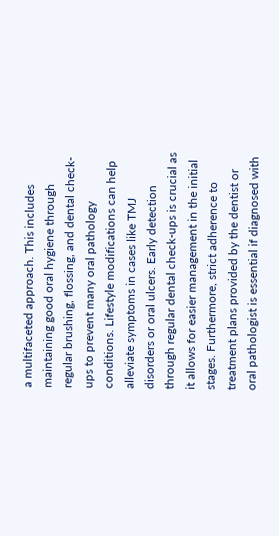a multifaceted approach. This includes maintaining good oral hygiene through regular brushing, flossing, and dental check-ups to prevent many oral pathology conditions. Lifestyle modifications can help alleviate symptoms in cases like TMJ disorders or oral ulcers. Early detection through regular dental check-ups is crucial as it allows for easier management in the initial stages. Furthermore, strict adherence to treatment plans provided by the dentist or oral pathologist is essential if diagnosed with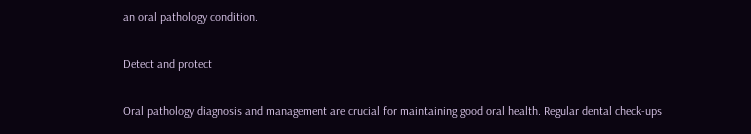an oral pathology condition.

Detect and protect

Oral pathology diagnosis and management are crucial for maintaining good oral health. Regular dental check-ups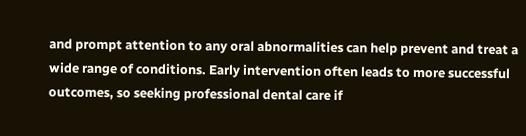and prompt attention to any oral abnormalities can help prevent and treat a wide range of conditions. Early intervention often leads to more successful outcomes, so seeking professional dental care if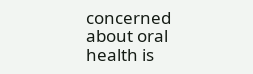concerned about oral health is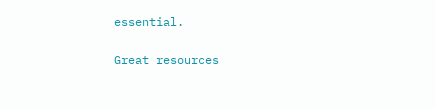essential.

Great resources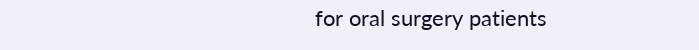for oral surgery patients